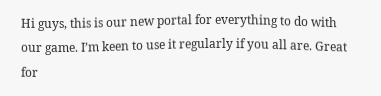Hi guys, this is our new portal for everything to do with our game. I’m keen to use it regularly if you all are. Great for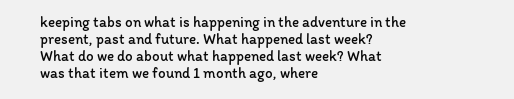keeping tabs on what is happening in the adventure in the present, past and future. What happened last week? What do we do about what happened last week? What was that item we found 1 month ago, where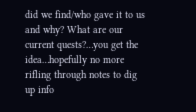did we find/who gave it to us and why? What are our current quests?…you get the idea…hopefully no more rifling through notes to dig up info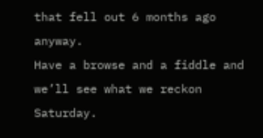that fell out 6 months ago anyway.
Have a browse and a fiddle and we’ll see what we reckon Saturday.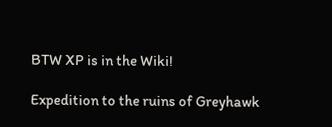BTW XP is in the Wiki!

Expedition to the ruins of Greyhawk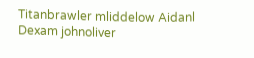Titanbrawler mliddelow Aidanl Dexam johnoliver